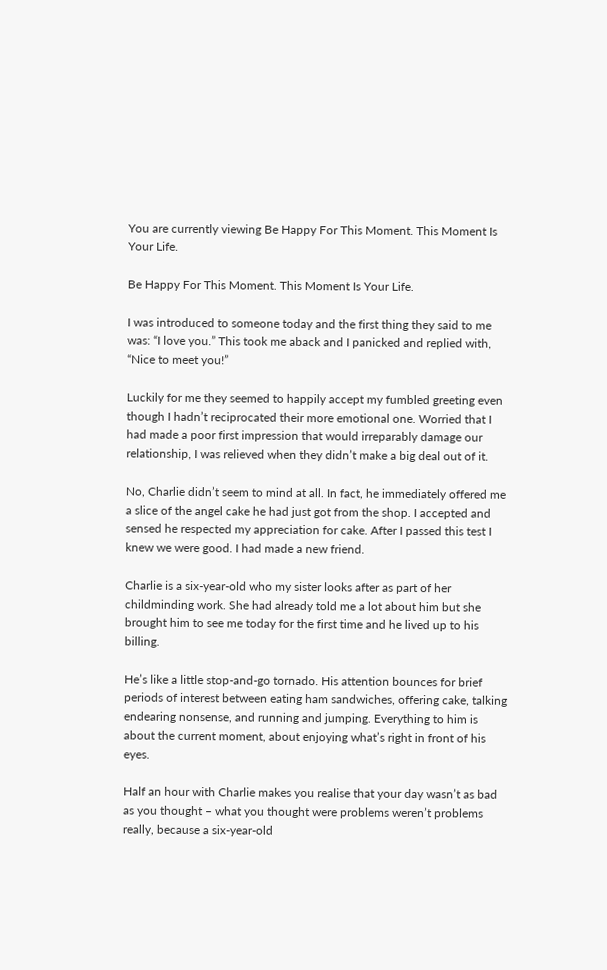You are currently viewing Be Happy For This Moment. This Moment Is Your Life.

Be Happy For This Moment. This Moment Is Your Life.

I was introduced to someone today and the first thing they said to me was: “I love you.” This took me aback and I panicked and replied with, “Nice to meet you!”

Luckily for me they seemed to happily accept my fumbled greeting even though I hadn’t reciprocated their more emotional one. Worried that I had made a poor first impression that would irreparably damage our relationship, I was relieved when they didn’t make a big deal out of it.

No, Charlie didn’t seem to mind at all. In fact, he immediately offered me a slice of the angel cake he had just got from the shop. I accepted and sensed he respected my appreciation for cake. After I passed this test I knew we were good. I had made a new friend.

Charlie is a six-year-old who my sister looks after as part of her childminding work. She had already told me a lot about him but she brought him to see me today for the first time and he lived up to his billing.

He’s like a little stop-and-go tornado. His attention bounces for brief periods of interest between eating ham sandwiches, offering cake, talking endearing nonsense, and running and jumping. Everything to him is about the current moment, about enjoying what’s right in front of his eyes.

Half an hour with Charlie makes you realise that your day wasn’t as bad as you thought – what you thought were problems weren’t problems really, because a six-year-old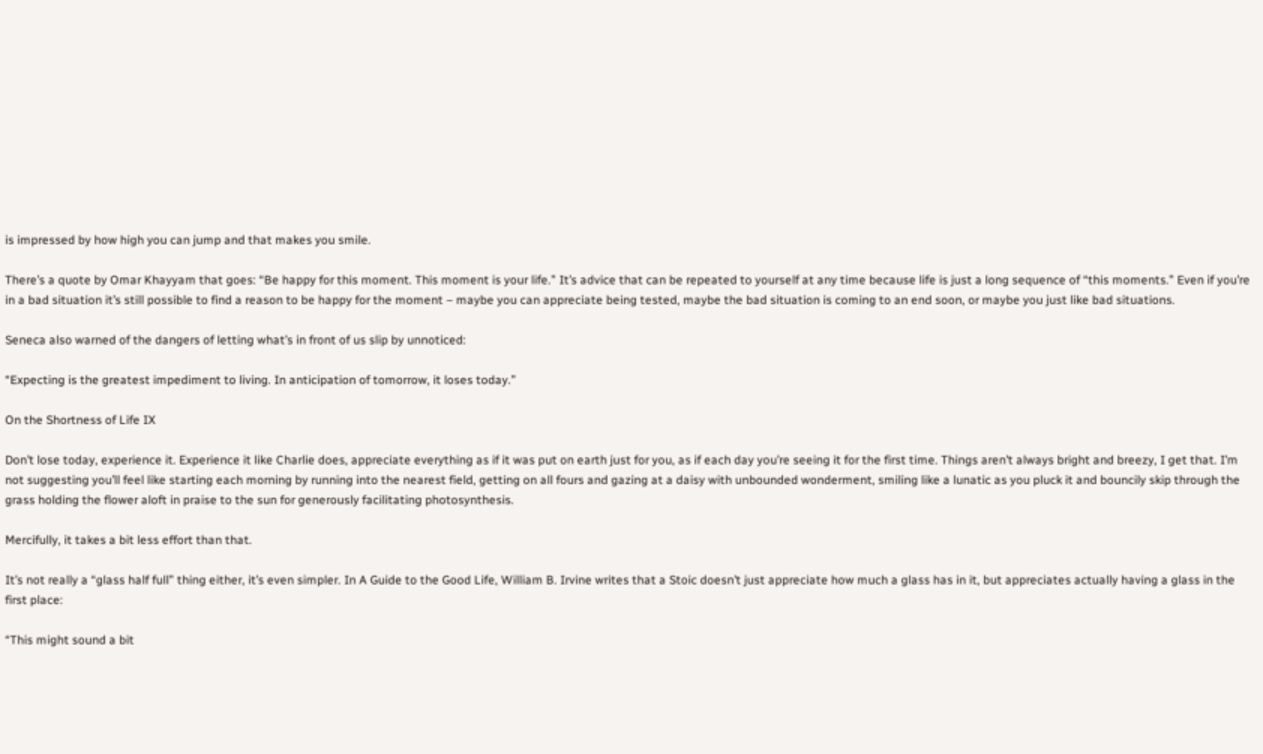is impressed by how high you can jump and that makes you smile.

There’s a quote by Omar Khayyam that goes: “Be happy for this moment. This moment is your life.” It’s advice that can be repeated to yourself at any time because life is just a long sequence of “this moments.” Even if you’re in a bad situation it’s still possible to find a reason to be happy for the moment – maybe you can appreciate being tested, maybe the bad situation is coming to an end soon, or maybe you just like bad situations.

Seneca also warned of the dangers of letting what’s in front of us slip by unnoticed:

“Expecting is the greatest impediment to living. In anticipation of tomorrow, it loses today.”

On the Shortness of Life IX

Don’t lose today, experience it. Experience it like Charlie does, appreciate everything as if it was put on earth just for you, as if each day you’re seeing it for the first time. Things aren’t always bright and breezy, I get that. I’m not suggesting you’ll feel like starting each morning by running into the nearest field, getting on all fours and gazing at a daisy with unbounded wonderment, smiling like a lunatic as you pluck it and bouncily skip through the grass holding the flower aloft in praise to the sun for generously facilitating photosynthesis.

Mercifully, it takes a bit less effort than that.

It’s not really a “glass half full” thing either, it’s even simpler. In A Guide to the Good Life, William B. Irvine writes that a Stoic doesn’t just appreciate how much a glass has in it, but appreciates actually having a glass in the first place:

“This might sound a bit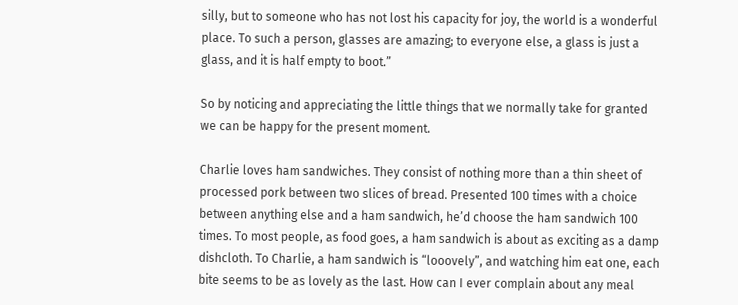silly, but to someone who has not lost his capacity for joy, the world is a wonderful place. To such a person, glasses are amazing; to everyone else, a glass is just a glass, and it is half empty to boot.”

So by noticing and appreciating the little things that we normally take for granted we can be happy for the present moment.

Charlie loves ham sandwiches. They consist of nothing more than a thin sheet of processed pork between two slices of bread. Presented 100 times with a choice between anything else and a ham sandwich, he’d choose the ham sandwich 100 times. To most people, as food goes, a ham sandwich is about as exciting as a damp dishcloth. To Charlie, a ham sandwich is “looovely”, and watching him eat one, each bite seems to be as lovely as the last. How can I ever complain about any meal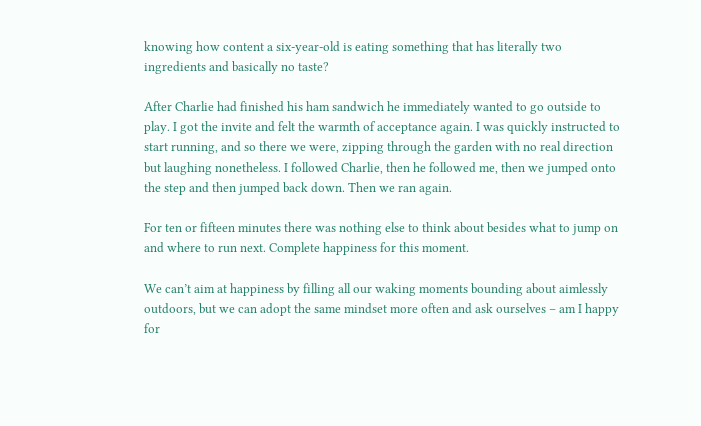knowing how content a six-year-old is eating something that has literally two ingredients and basically no taste?

After Charlie had finished his ham sandwich he immediately wanted to go outside to play. I got the invite and felt the warmth of acceptance again. I was quickly instructed to start running, and so there we were, zipping through the garden with no real direction but laughing nonetheless. I followed Charlie, then he followed me, then we jumped onto the step and then jumped back down. Then we ran again.

For ten or fifteen minutes there was nothing else to think about besides what to jump on and where to run next. Complete happiness for this moment.

We can’t aim at happiness by filling all our waking moments bounding about aimlessly outdoors, but we can adopt the same mindset more often and ask ourselves – am I happy for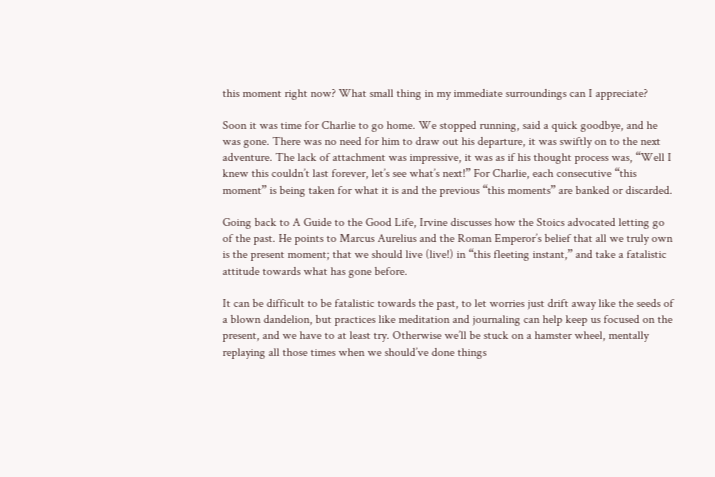this moment right now? What small thing in my immediate surroundings can I appreciate?

Soon it was time for Charlie to go home. We stopped running, said a quick goodbye, and he was gone. There was no need for him to draw out his departure, it was swiftly on to the next adventure. The lack of attachment was impressive, it was as if his thought process was, “Well I knew this couldn’t last forever, let’s see what’s next!” For Charlie, each consecutive “this moment” is being taken for what it is and the previous “this moments” are banked or discarded.

Going back to A Guide to the Good Life, Irvine discusses how the Stoics advocated letting go of the past. He points to Marcus Aurelius and the Roman Emperor’s belief that all we truly own is the present moment; that we should live (live!) in “this fleeting instant,” and take a fatalistic attitude towards what has gone before.

It can be difficult to be fatalistic towards the past, to let worries just drift away like the seeds of a blown dandelion, but practices like meditation and journaling can help keep us focused on the present, and we have to at least try. Otherwise we’ll be stuck on a hamster wheel, mentally replaying all those times when we should’ve done things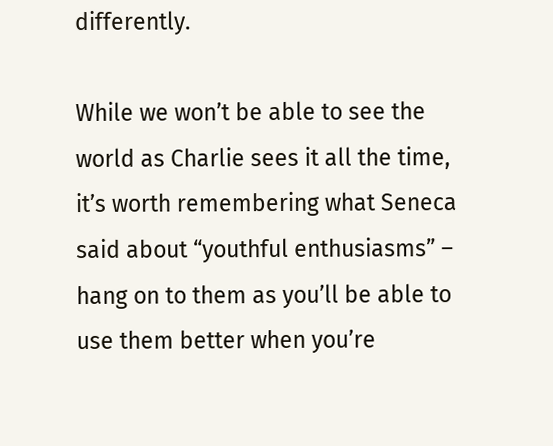differently.

While we won’t be able to see the world as Charlie sees it all the time, it’s worth remembering what Seneca said about “youthful enthusiasms” – hang on to them as you’ll be able to use them better when you’re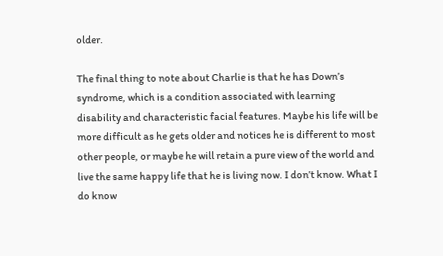older.

The final thing to note about Charlie is that he has Down’s syndrome, which is a condition associated with learning disability and characteristic facial features. Maybe his life will be more difficult as he gets older and notices he is different to most other people, or maybe he will retain a pure view of the world and live the same happy life that he is living now. I don’t know. What I do know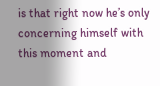is that right now he’s only concerning himself with this moment and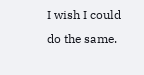I wish I could do the same.